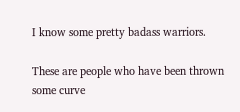I know some pretty badass warriors.

These are people who have been thrown some curve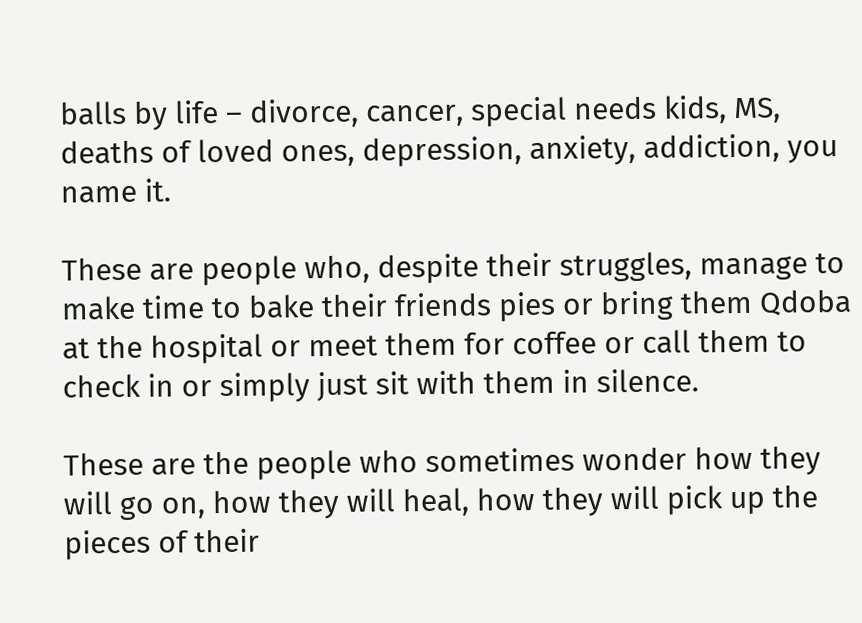balls by life – divorce, cancer, special needs kids, MS, deaths of loved ones, depression, anxiety, addiction, you name it.

These are people who, despite their struggles, manage to make time to bake their friends pies or bring them Qdoba at the hospital or meet them for coffee or call them to check in or simply just sit with them in silence.

These are the people who sometimes wonder how they will go on, how they will heal, how they will pick up the pieces of their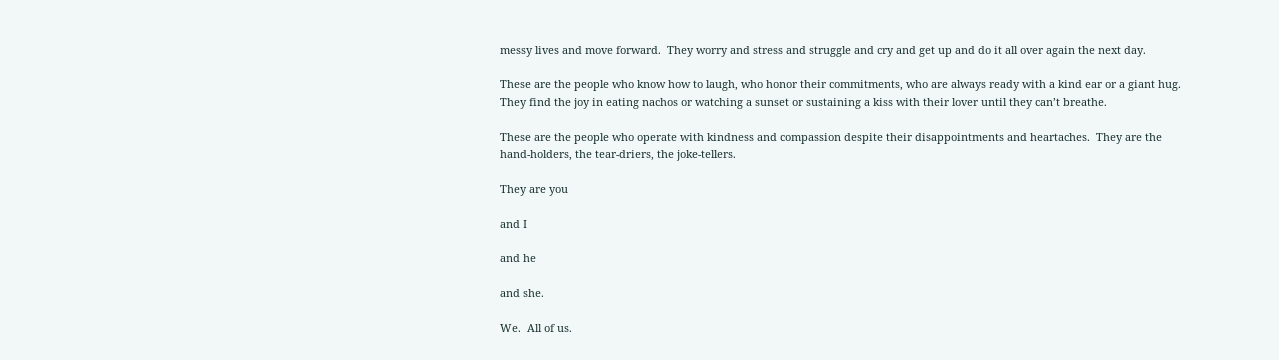messy lives and move forward.  They worry and stress and struggle and cry and get up and do it all over again the next day.

These are the people who know how to laugh, who honor their commitments, who are always ready with a kind ear or a giant hug.  They find the joy in eating nachos or watching a sunset or sustaining a kiss with their lover until they can’t breathe.

These are the people who operate with kindness and compassion despite their disappointments and heartaches.  They are the hand-holders, the tear-driers, the joke-tellers.

They are you

and I

and he

and she.

We.  All of us.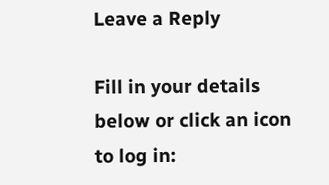Leave a Reply

Fill in your details below or click an icon to log in: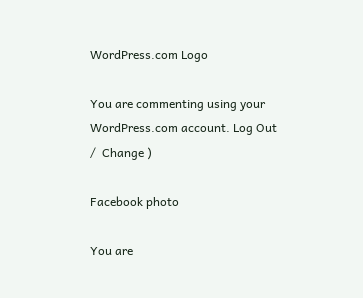WordPress.com Logo

You are commenting using your WordPress.com account. Log Out /  Change )

Facebook photo

You are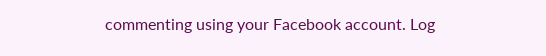commenting using your Facebook account. Log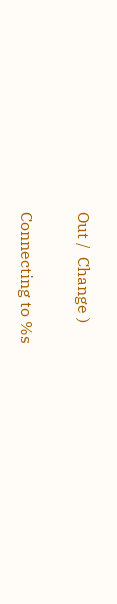Out /  Change )

Connecting to %s